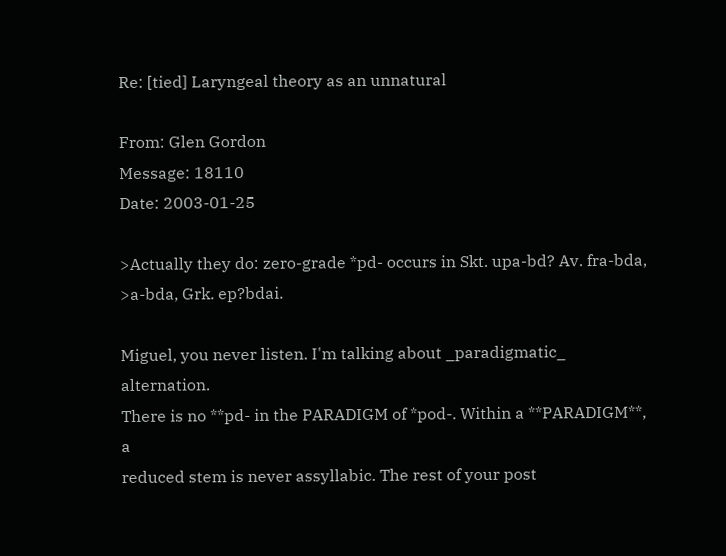Re: [tied] Laryngeal theory as an unnatural

From: Glen Gordon
Message: 18110
Date: 2003-01-25

>Actually they do: zero-grade *pd- occurs in Skt. upa-bd? Av. fra-bda,
>a-bda, Grk. ep?bdai.

Miguel, you never listen. I'm talking about _paradigmatic_ alternation.
There is no **pd- in the PARADIGM of *pod-. Within a **PARADIGM**, a
reduced stem is never assyllabic. The rest of your post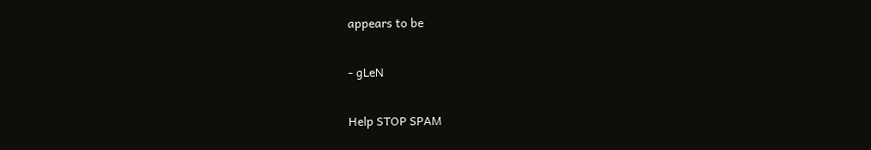appears to be

- gLeN

Help STOP SPAM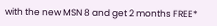with the new MSN 8 and get 2 months FREE*